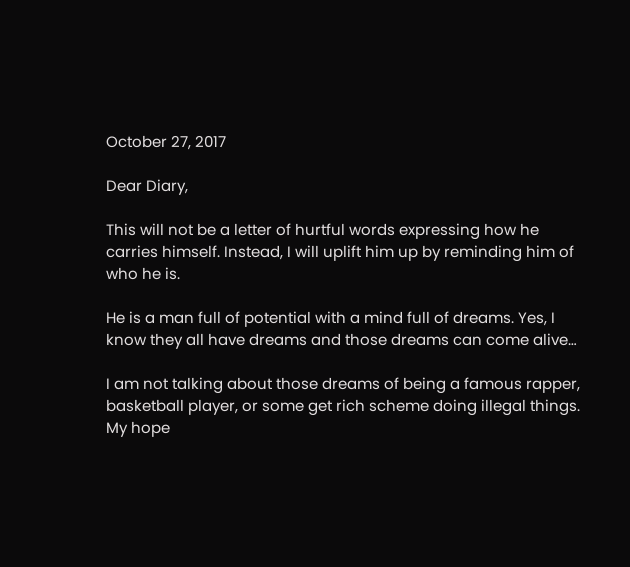October 27, 2017

Dear Diary,

This will not be a letter of hurtful words expressing how he carries himself. Instead, I will uplift him up by reminding him of who he is.

He is a man full of potential with a mind full of dreams. Yes, I know they all have dreams and those dreams can come alive…

I am not talking about those dreams of being a famous rapper, basketball player, or some get rich scheme doing illegal things. My hope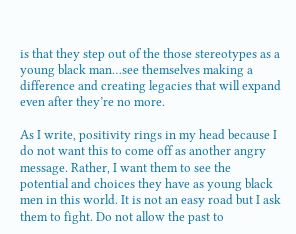is that they step out of the those stereotypes as a young black man…see themselves making a difference and creating legacies that will expand even after they’re no more.

As I write, positivity rings in my head because I do not want this to come off as another angry message. Rather, I want them to see the potential and choices they have as young black men in this world. It is not an easy road but I ask them to fight. Do not allow the past to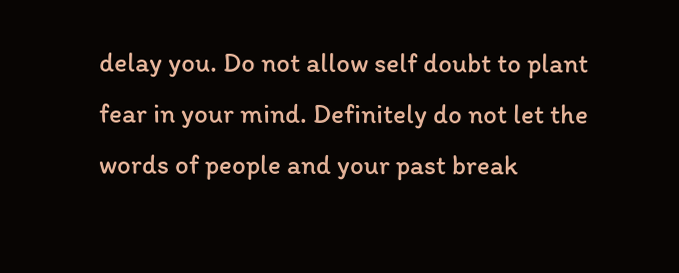delay you. Do not allow self doubt to plant fear in your mind. Definitely do not let the words of people and your past break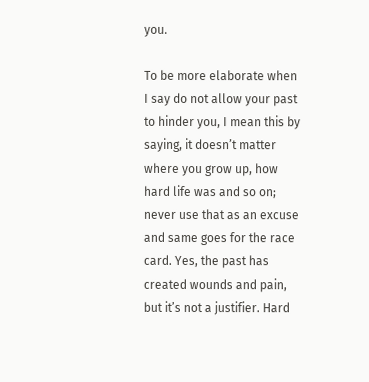you.

To be more elaborate when I say do not allow your past to hinder you, I mean this by saying, it doesn’t matter where you grow up, how hard life was and so on; never use that as an excuse and same goes for the race card. Yes, the past has created wounds and pain, but it’s not a justifier. Hard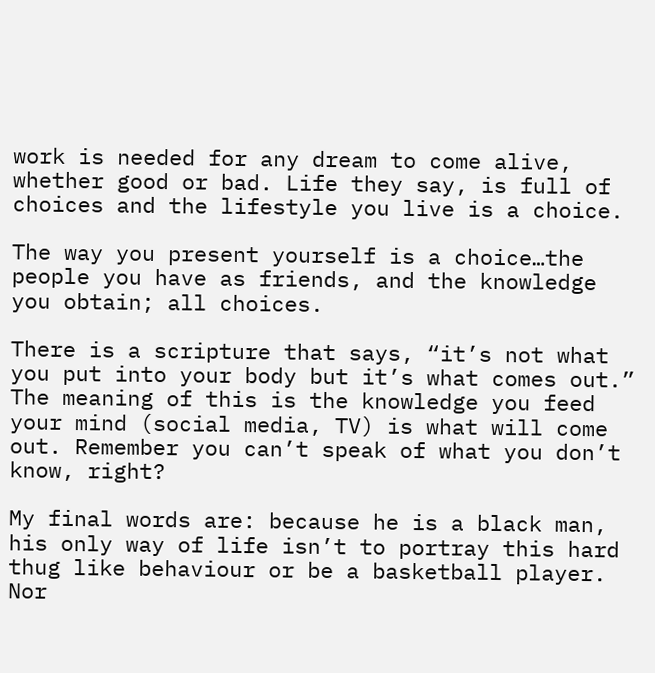work is needed for any dream to come alive, whether good or bad. Life they say, is full of choices and the lifestyle you live is a choice.

The way you present yourself is a choice…the people you have as friends, and the knowledge you obtain; all choices.

There is a scripture that says, “it’s not what you put into your body but it’s what comes out.” The meaning of this is the knowledge you feed your mind (social media, TV) is what will come out. Remember you can’t speak of what you don’t know, right?

My final words are: because he is a black man, his only way of life isn’t to portray this hard thug like behaviour or be a basketball player. Nor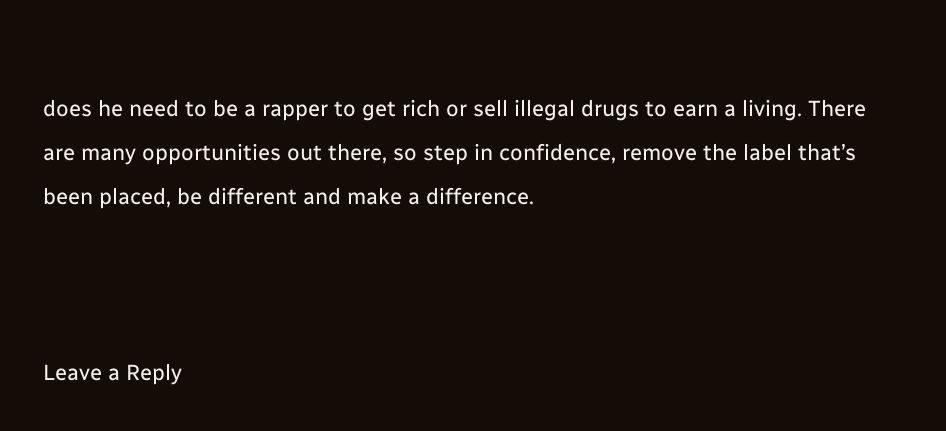does he need to be a rapper to get rich or sell illegal drugs to earn a living. There are many opportunities out there, so step in confidence, remove the label that’s been placed, be different and make a difference.



Leave a Reply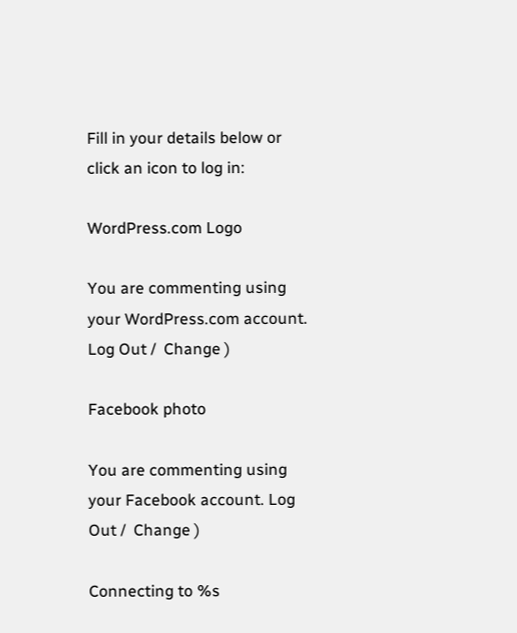Fill in your details below or click an icon to log in:

WordPress.com Logo

You are commenting using your WordPress.com account. Log Out /  Change )

Facebook photo

You are commenting using your Facebook account. Log Out /  Change )

Connecting to %s